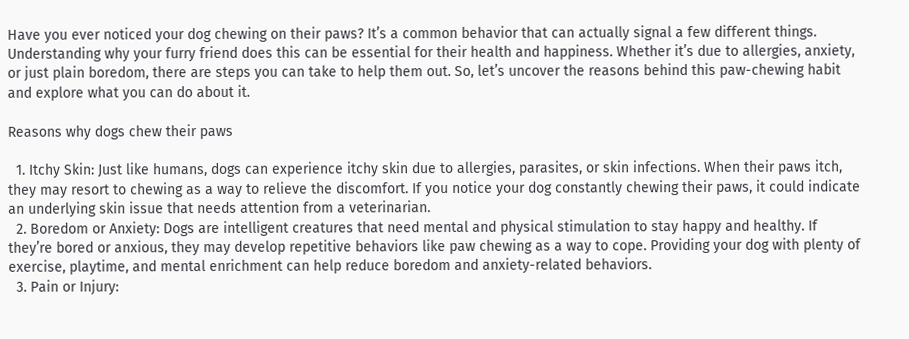Have you ever noticed your dog chewing on their paws? It’s a common behavior that can actually signal a few different things. Understanding why your furry friend does this can be essential for their health and happiness. Whether it’s due to allergies, anxiety, or just plain boredom, there are steps you can take to help them out. So, let’s uncover the reasons behind this paw-chewing habit and explore what you can do about it.

Reasons why dogs chew their paws

  1. Itchy Skin: Just like humans, dogs can experience itchy skin due to allergies, parasites, or skin infections. When their paws itch, they may resort to chewing as a way to relieve the discomfort. If you notice your dog constantly chewing their paws, it could indicate an underlying skin issue that needs attention from a veterinarian.
  2. Boredom or Anxiety: Dogs are intelligent creatures that need mental and physical stimulation to stay happy and healthy. If they’re bored or anxious, they may develop repetitive behaviors like paw chewing as a way to cope. Providing your dog with plenty of exercise, playtime, and mental enrichment can help reduce boredom and anxiety-related behaviors.
  3. Pain or Injury: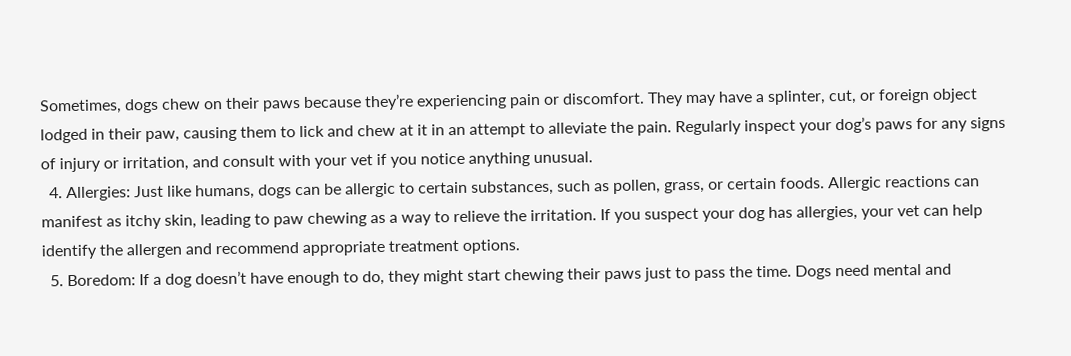Sometimes, dogs chew on their paws because they’re experiencing pain or discomfort. They may have a splinter, cut, or foreign object lodged in their paw, causing them to lick and chew at it in an attempt to alleviate the pain. Regularly inspect your dog’s paws for any signs of injury or irritation, and consult with your vet if you notice anything unusual.
  4. Allergies: Just like humans, dogs can be allergic to certain substances, such as pollen, grass, or certain foods. Allergic reactions can manifest as itchy skin, leading to paw chewing as a way to relieve the irritation. If you suspect your dog has allergies, your vet can help identify the allergen and recommend appropriate treatment options.
  5. Boredom: If a dog doesn’t have enough to do, they might start chewing their paws just to pass the time. Dogs need mental and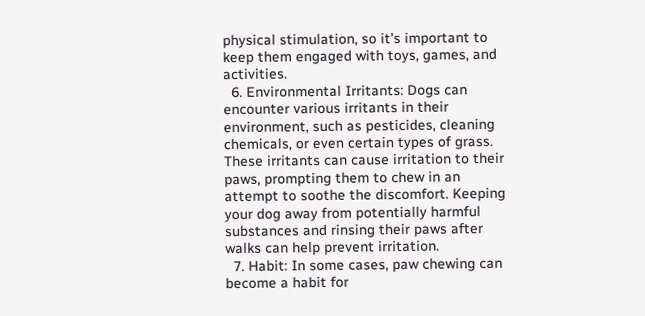physical stimulation, so it’s important to keep them engaged with toys, games, and activities.
  6. Environmental Irritants: Dogs can encounter various irritants in their environment, such as pesticides, cleaning chemicals, or even certain types of grass. These irritants can cause irritation to their paws, prompting them to chew in an attempt to soothe the discomfort. Keeping your dog away from potentially harmful substances and rinsing their paws after walks can help prevent irritation.
  7. Habit: In some cases, paw chewing can become a habit for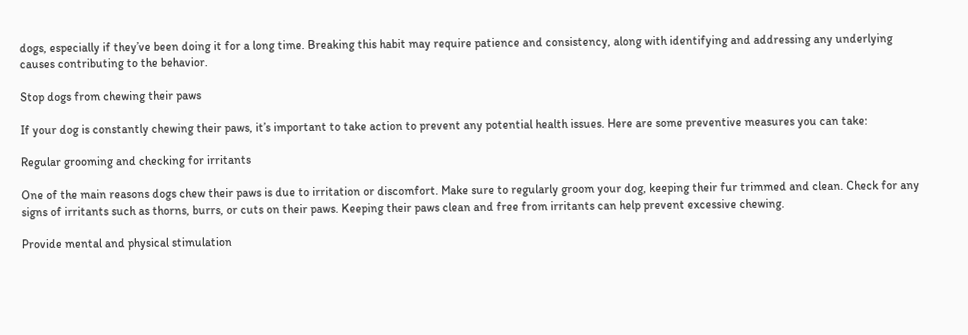dogs, especially if they’ve been doing it for a long time. Breaking this habit may require patience and consistency, along with identifying and addressing any underlying causes contributing to the behavior.

Stop dogs from chewing their paws

If your dog is constantly chewing their paws, it’s important to take action to prevent any potential health issues. Here are some preventive measures you can take:

Regular grooming and checking for irritants

One of the main reasons dogs chew their paws is due to irritation or discomfort. Make sure to regularly groom your dog, keeping their fur trimmed and clean. Check for any signs of irritants such as thorns, burrs, or cuts on their paws. Keeping their paws clean and free from irritants can help prevent excessive chewing.

Provide mental and physical stimulation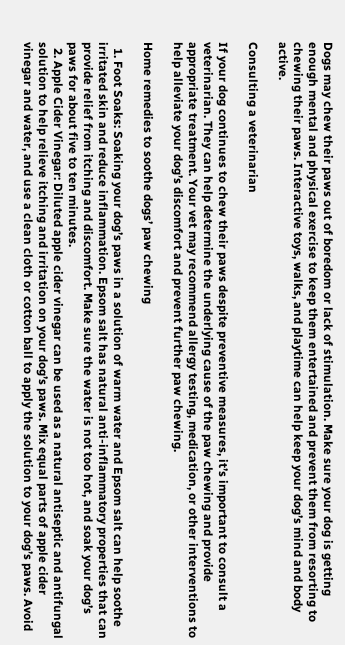Dogs may chew their paws out of boredom or lack of stimulation. Make sure your dog is getting enough mental and physical exercise to keep them entertained and prevent them from resorting to chewing their paws. Interactive toys, walks, and playtime can help keep your dog’s mind and body active.

Consulting a veterinarian

If your dog continues to chew their paws despite preventive measures, it’s important to consult a veterinarian. They can help determine the underlying cause of the paw chewing and provide appropriate treatment. Your vet may recommend allergy testing, medication, or other interventions to help alleviate your dog’s discomfort and prevent further paw chewing.

Home remedies to soothe dogs’ paw chewing

  1. Foot Soaks: Soaking your dog’s paws in a solution of warm water and Epsom salt can help soothe irritated skin and reduce inflammation. Epsom salt has natural anti-inflammatory properties that can provide relief from itching and discomfort. Make sure the water is not too hot, and soak your dog’s paws for about five to ten minutes.
  2. Apple Cider Vinegar: Diluted apple cider vinegar can be used as a natural antiseptic and antifungal solution to help relieve itching and irritation on your dog’s paws. Mix equal parts of apple cider vinegar and water, and use a clean cloth or cotton ball to apply the solution to your dog’s paws. Avoid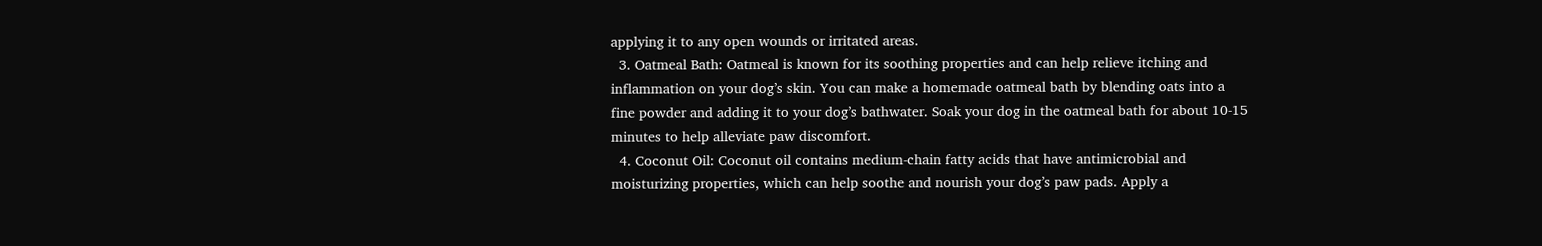applying it to any open wounds or irritated areas.
  3. Oatmeal Bath: Oatmeal is known for its soothing properties and can help relieve itching and inflammation on your dog’s skin. You can make a homemade oatmeal bath by blending oats into a fine powder and adding it to your dog’s bathwater. Soak your dog in the oatmeal bath for about 10-15 minutes to help alleviate paw discomfort.
  4. Coconut Oil: Coconut oil contains medium-chain fatty acids that have antimicrobial and moisturizing properties, which can help soothe and nourish your dog’s paw pads. Apply a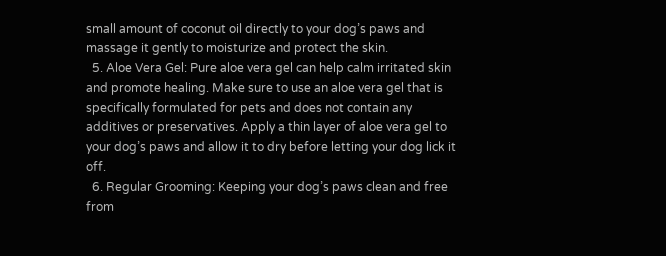small amount of coconut oil directly to your dog’s paws and massage it gently to moisturize and protect the skin.
  5. Aloe Vera Gel: Pure aloe vera gel can help calm irritated skin and promote healing. Make sure to use an aloe vera gel that is specifically formulated for pets and does not contain any additives or preservatives. Apply a thin layer of aloe vera gel to your dog’s paws and allow it to dry before letting your dog lick it off.
  6. Regular Grooming: Keeping your dog’s paws clean and free from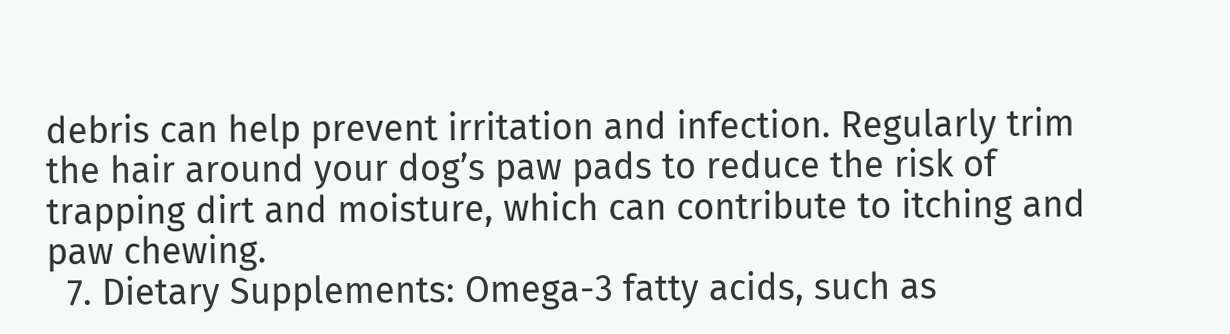debris can help prevent irritation and infection. Regularly trim the hair around your dog’s paw pads to reduce the risk of trapping dirt and moisture, which can contribute to itching and paw chewing.
  7. Dietary Supplements: Omega-3 fatty acids, such as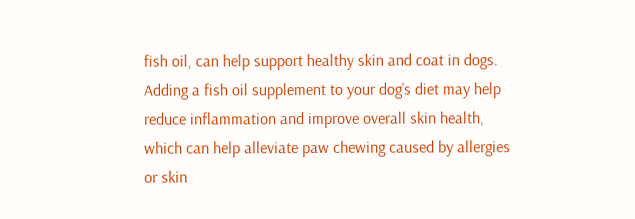fish oil, can help support healthy skin and coat in dogs. Adding a fish oil supplement to your dog’s diet may help reduce inflammation and improve overall skin health, which can help alleviate paw chewing caused by allergies or skin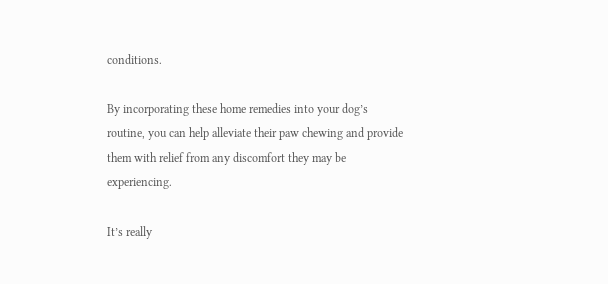conditions.

By incorporating these home remedies into your dog’s routine, you can help alleviate their paw chewing and provide them with relief from any discomfort they may be experiencing.

It’s really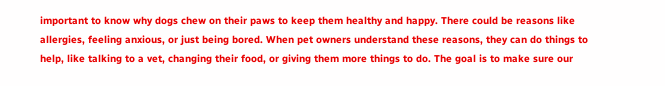important to know why dogs chew on their paws to keep them healthy and happy. There could be reasons like allergies, feeling anxious, or just being bored. When pet owners understand these reasons, they can do things to help, like talking to a vet, changing their food, or giving them more things to do. The goal is to make sure our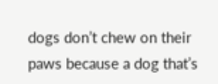dogs don’t chew on their paws because a dog that’s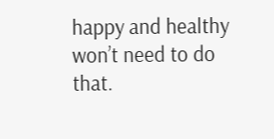happy and healthy won’t need to do that.